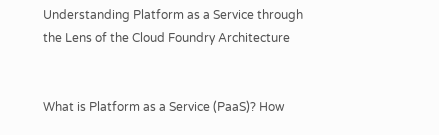Understanding Platform as a Service through the Lens of the Cloud Foundry Architecture


What is Platform as a Service (PaaS)? How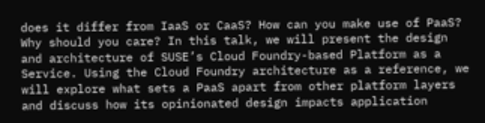does it differ from IaaS or CaaS? How can you make use of PaaS? Why should you care? In this talk, we will present the design and architecture of SUSE’s Cloud Foundry-based Platform as a Service. Using the Cloud Foundry architecture as a reference, we will explore what sets a PaaS apart from other platform layers and discuss how its opinionated design impacts application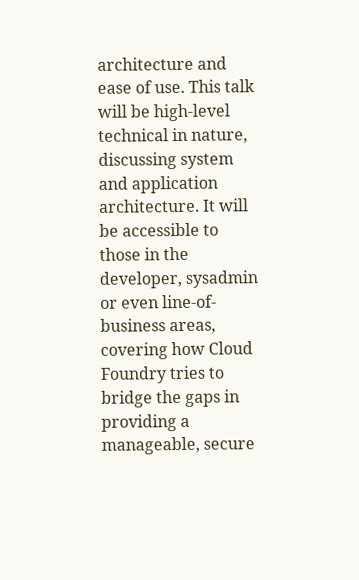architecture and ease of use. This talk will be high-level technical in nature, discussing system and application architecture. It will be accessible to those in the developer, sysadmin or even line-of-business areas, covering how Cloud Foundry tries to bridge the gaps in providing a manageable, secure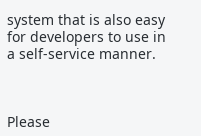system that is also easy for developers to use in a self-service manner.



Please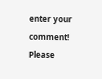enter your comment!
Please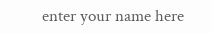enter your name here